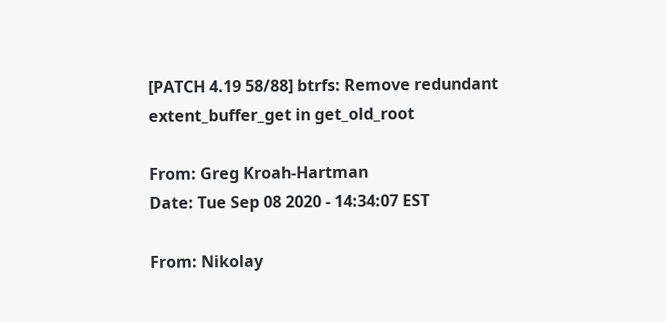[PATCH 4.19 58/88] btrfs: Remove redundant extent_buffer_get in get_old_root

From: Greg Kroah-Hartman
Date: Tue Sep 08 2020 - 14:34:07 EST

From: Nikolay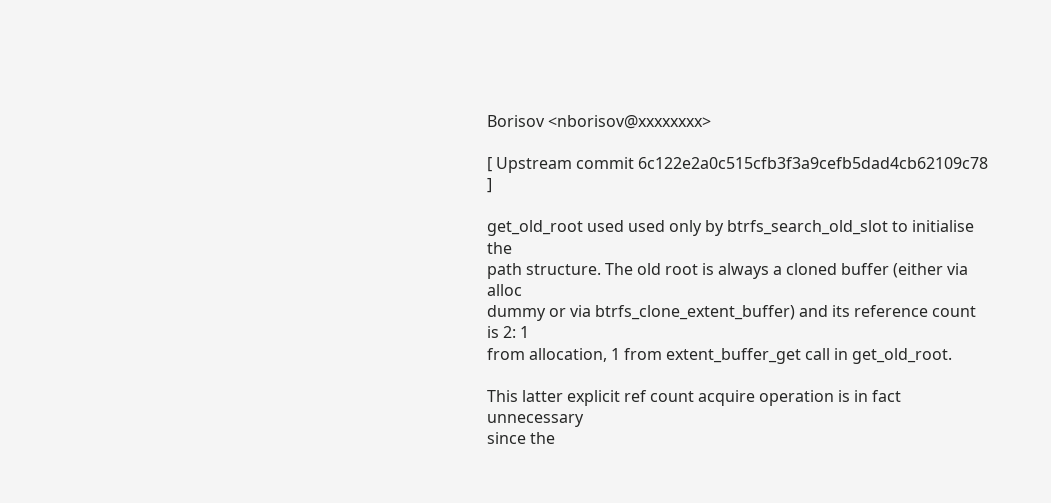Borisov <nborisov@xxxxxxxx>

[ Upstream commit 6c122e2a0c515cfb3f3a9cefb5dad4cb62109c78 ]

get_old_root used used only by btrfs_search_old_slot to initialise the
path structure. The old root is always a cloned buffer (either via alloc
dummy or via btrfs_clone_extent_buffer) and its reference count is 2: 1
from allocation, 1 from extent_buffer_get call in get_old_root.

This latter explicit ref count acquire operation is in fact unnecessary
since the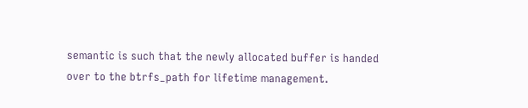semantic is such that the newly allocated buffer is handed
over to the btrfs_path for lifetime management.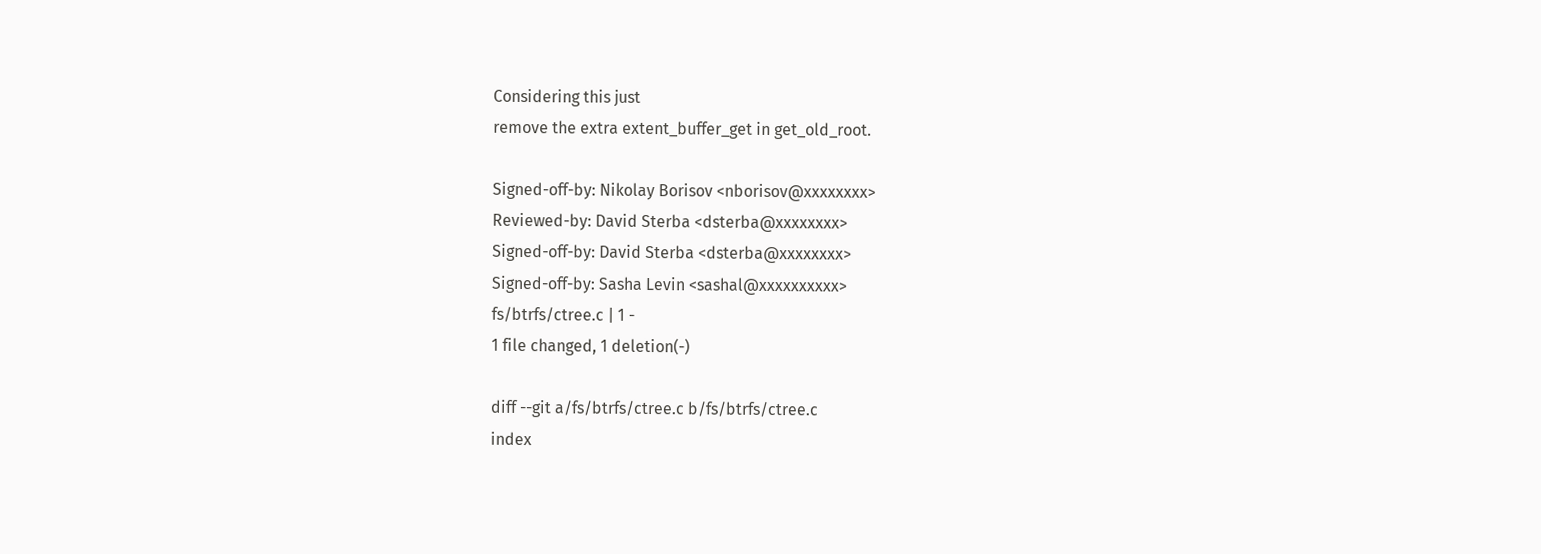Considering this just
remove the extra extent_buffer_get in get_old_root.

Signed-off-by: Nikolay Borisov <nborisov@xxxxxxxx>
Reviewed-by: David Sterba <dsterba@xxxxxxxx>
Signed-off-by: David Sterba <dsterba@xxxxxxxx>
Signed-off-by: Sasha Levin <sashal@xxxxxxxxxx>
fs/btrfs/ctree.c | 1 -
1 file changed, 1 deletion(-)

diff --git a/fs/btrfs/ctree.c b/fs/btrfs/ctree.c
index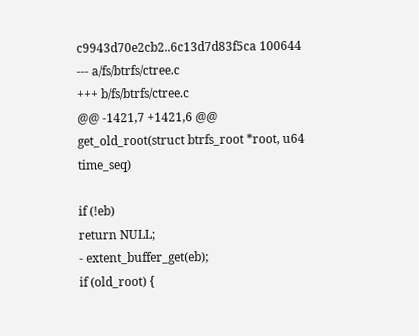c9943d70e2cb2..6c13d7d83f5ca 100644
--- a/fs/btrfs/ctree.c
+++ b/fs/btrfs/ctree.c
@@ -1421,7 +1421,6 @@ get_old_root(struct btrfs_root *root, u64 time_seq)

if (!eb)
return NULL;
- extent_buffer_get(eb);
if (old_root) {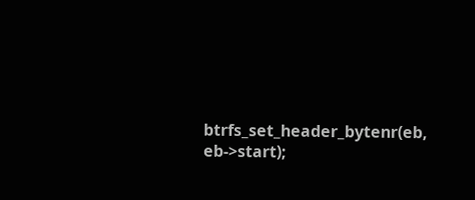btrfs_set_header_bytenr(eb, eb->start);